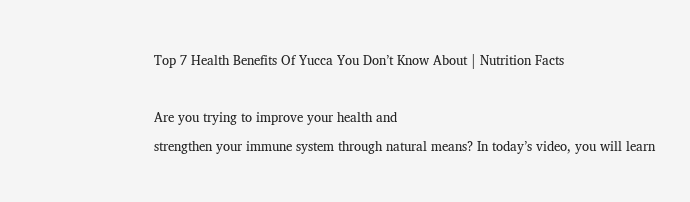Top 7 Health Benefits Of Yucca You Don’t Know About | Nutrition Facts

Are you trying to improve your health and
strengthen your immune system through natural means? In today’s video, you will learn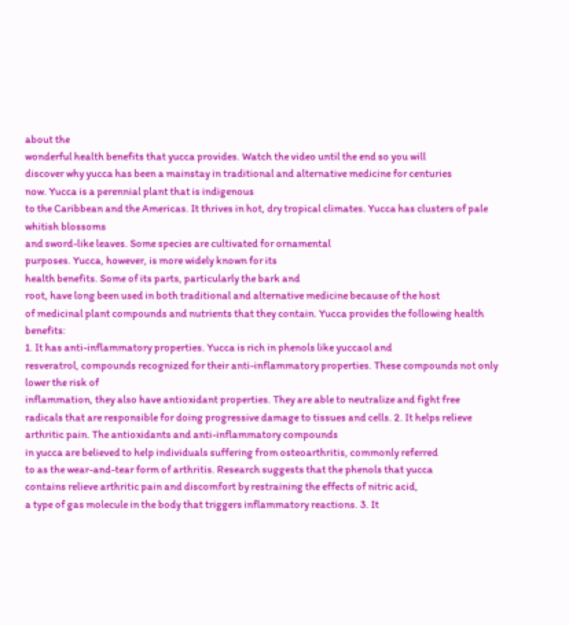about the
wonderful health benefits that yucca provides. Watch the video until the end so you will
discover why yucca has been a mainstay in traditional and alternative medicine for centuries
now. Yucca is a perennial plant that is indigenous
to the Caribbean and the Americas. It thrives in hot, dry tropical climates. Yucca has clusters of pale whitish blossoms
and sword-like leaves. Some species are cultivated for ornamental
purposes. Yucca, however, is more widely known for its
health benefits. Some of its parts, particularly the bark and
root, have long been used in both traditional and alternative medicine because of the host
of medicinal plant compounds and nutrients that they contain. Yucca provides the following health benefits:
1. It has anti-inflammatory properties. Yucca is rich in phenols like yuccaol and
resveratrol, compounds recognized for their anti-inflammatory properties. These compounds not only lower the risk of
inflammation, they also have antioxidant properties. They are able to neutralize and fight free
radicals that are responsible for doing progressive damage to tissues and cells. 2. It helps relieve arthritic pain. The antioxidants and anti-inflammatory compounds
in yucca are believed to help individuals suffering from osteoarthritis, commonly referred
to as the wear-and-tear form of arthritis. Research suggests that the phenols that yucca
contains relieve arthritic pain and discomfort by restraining the effects of nitric acid,
a type of gas molecule in the body that triggers inflammatory reactions. 3. It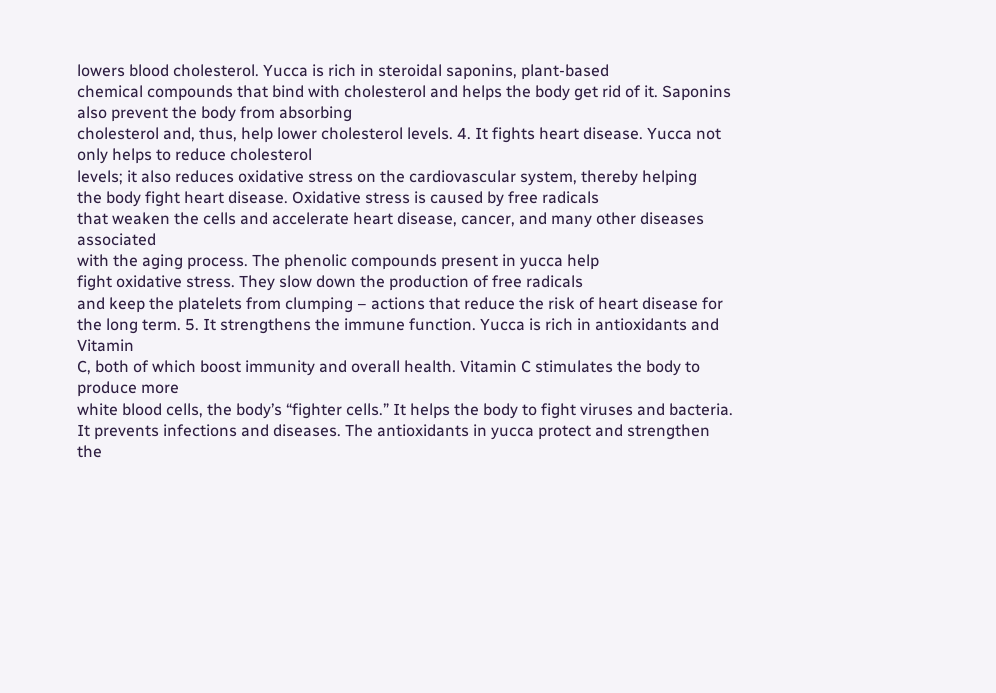lowers blood cholesterol. Yucca is rich in steroidal saponins, plant-based
chemical compounds that bind with cholesterol and helps the body get rid of it. Saponins also prevent the body from absorbing
cholesterol and, thus, help lower cholesterol levels. 4. It fights heart disease. Yucca not only helps to reduce cholesterol
levels; it also reduces oxidative stress on the cardiovascular system, thereby helping
the body fight heart disease. Oxidative stress is caused by free radicals
that weaken the cells and accelerate heart disease, cancer, and many other diseases associated
with the aging process. The phenolic compounds present in yucca help
fight oxidative stress. They slow down the production of free radicals
and keep the platelets from clumping – actions that reduce the risk of heart disease for
the long term. 5. It strengthens the immune function. Yucca is rich in antioxidants and Vitamin
C, both of which boost immunity and overall health. Vitamin C stimulates the body to produce more
white blood cells, the body’s “fighter cells.” It helps the body to fight viruses and bacteria. It prevents infections and diseases. The antioxidants in yucca protect and strengthen
the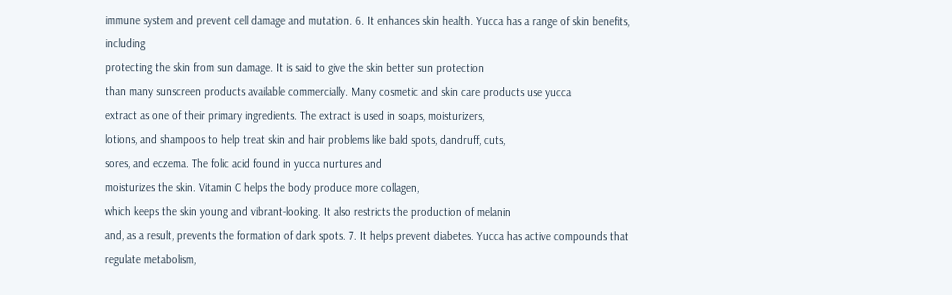immune system and prevent cell damage and mutation. 6. It enhances skin health. Yucca has a range of skin benefits, including
protecting the skin from sun damage. It is said to give the skin better sun protection
than many sunscreen products available commercially. Many cosmetic and skin care products use yucca
extract as one of their primary ingredients. The extract is used in soaps, moisturizers,
lotions, and shampoos to help treat skin and hair problems like bald spots, dandruff, cuts,
sores, and eczema. The folic acid found in yucca nurtures and
moisturizes the skin. Vitamin C helps the body produce more collagen,
which keeps the skin young and vibrant-looking. It also restricts the production of melanin
and, as a result, prevents the formation of dark spots. 7. It helps prevent diabetes. Yucca has active compounds that regulate metabolism,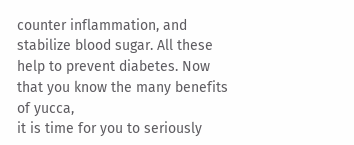counter inflammation, and stabilize blood sugar. All these help to prevent diabetes. Now that you know the many benefits of yucca,
it is time for you to seriously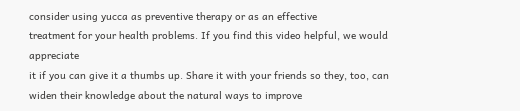consider using yucca as preventive therapy or as an effective
treatment for your health problems. If you find this video helpful, we would appreciate
it if you can give it a thumbs up. Share it with your friends so they, too, can
widen their knowledge about the natural ways to improve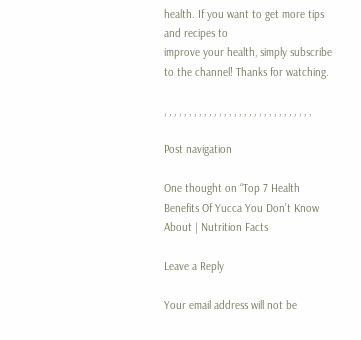health. If you want to get more tips and recipes to
improve your health, simply subscribe to the channel! Thanks for watching.

, , , , , , , , , , , , , , , , , , , , , , , , , , , , , ,

Post navigation

One thought on “Top 7 Health Benefits Of Yucca You Don’t Know About | Nutrition Facts

Leave a Reply

Your email address will not be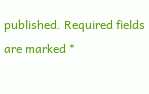published. Required fields are marked *